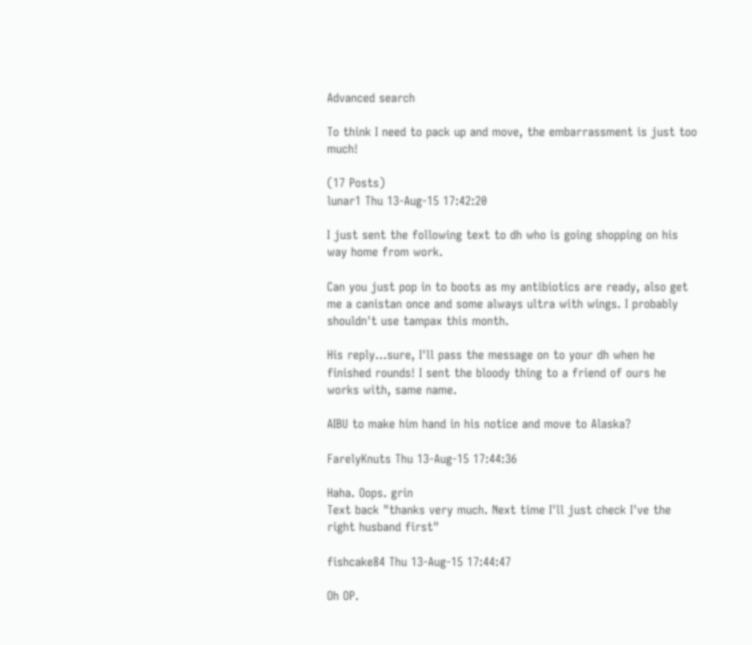Advanced search

To think I need to pack up and move, the embarrassment is just too much!

(17 Posts)
lunar1 Thu 13-Aug-15 17:42:20

I just sent the following text to dh who is going shopping on his way home from work.

Can you just pop in to boots as my antibiotics are ready, also get me a canistan once and some always ultra with wings. I probably shouldn't use tampax this month.

His reply...sure, I'll pass the message on to your dh when he finished rounds! I sent the bloody thing to a friend of ours he works with, same name.

AIBU to make him hand in his notice and move to Alaska?

FarelyKnuts Thu 13-Aug-15 17:44:36

Haha. Oops. grin
Text back "thanks very much. Next time I'll just check I've the right husband first"

fishcake84 Thu 13-Aug-15 17:44:47

Oh OP.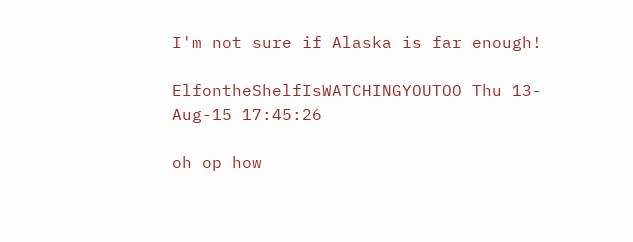I'm not sure if Alaska is far enough!

ElfontheShelfIsWATCHINGYOUTOO Thu 13-Aug-15 17:45:26

oh op how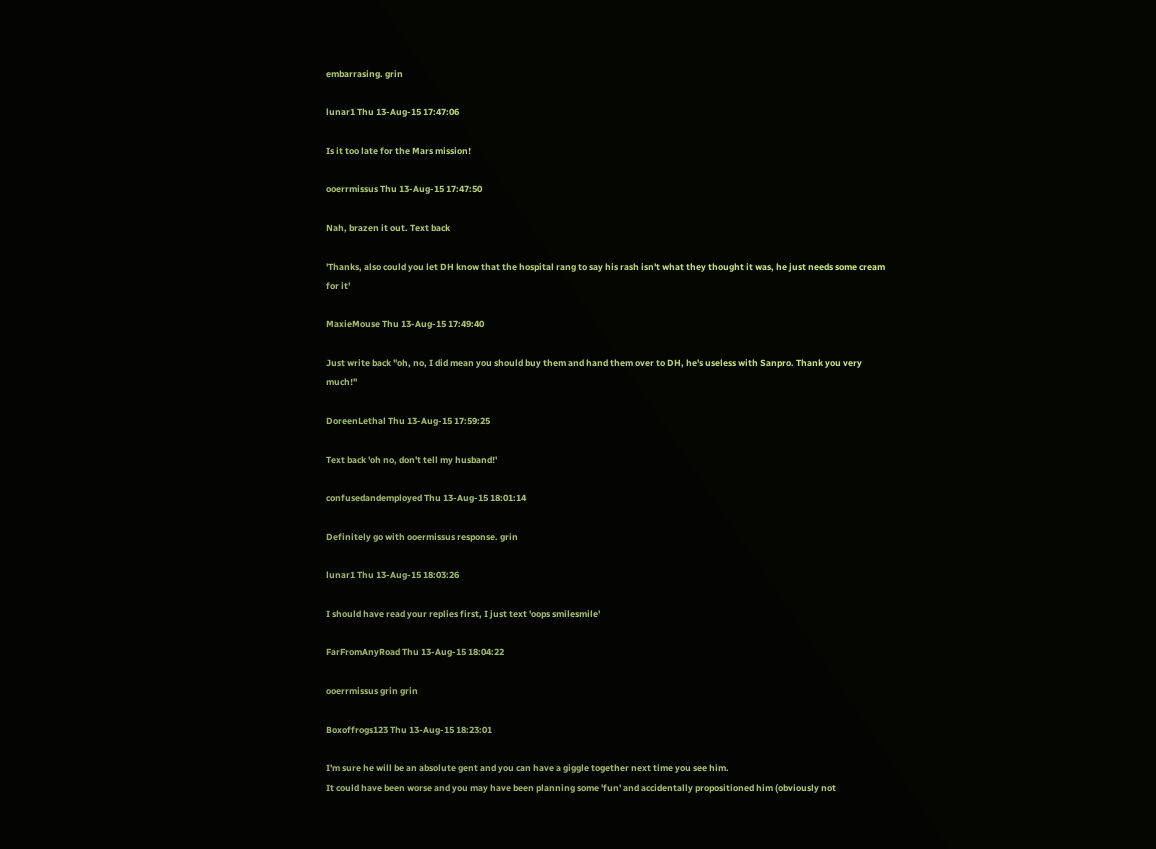embarrasing. grin

lunar1 Thu 13-Aug-15 17:47:06

Is it too late for the Mars mission!

ooerrmissus Thu 13-Aug-15 17:47:50

Nah, brazen it out. Text back

'Thanks, also could you let DH know that the hospital rang to say his rash isn't what they thought it was, he just needs some cream for it'

MaxieMouse Thu 13-Aug-15 17:49:40

Just write back "oh, no, I did mean you should buy them and hand them over to DH, he's useless with Sanpro. Thank you very much!"

DoreenLethal Thu 13-Aug-15 17:59:25

Text back 'oh no, don't tell my husband!'

confusedandemployed Thu 13-Aug-15 18:01:14

Definitely go with ooermissus response. grin

lunar1 Thu 13-Aug-15 18:03:26

I should have read your replies first, I just text 'oops smilesmile'

FarFromAnyRoad Thu 13-Aug-15 18:04:22

ooerrmissus grin grin

Boxoffrogs123 Thu 13-Aug-15 18:23:01

I'm sure he will be an absolute gent and you can have a giggle together next time you see him.
It could have been worse and you may have been planning some 'fun' and accidentally propositioned him (obviously not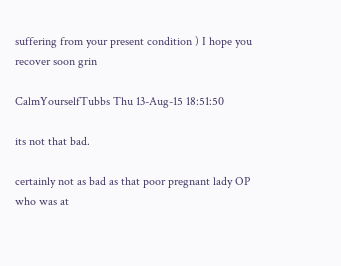suffering from your present condition ) I hope you recover soon grin

CalmYourselfTubbs Thu 13-Aug-15 18:51:50

its not that bad.

certainly not as bad as that poor pregnant lady OP who was at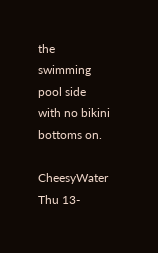the swimming pool side with no bikini bottoms on.

CheesyWater Thu 13-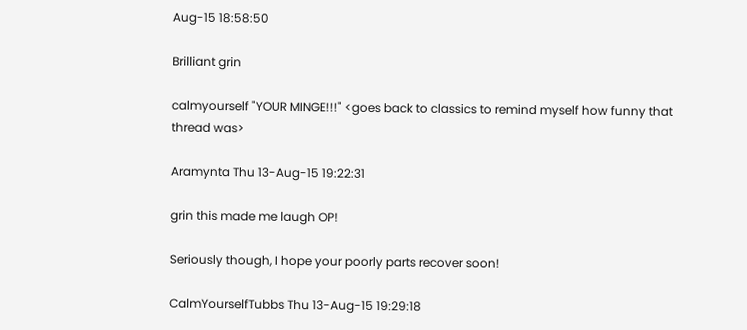Aug-15 18:58:50

Brilliant grin

calmyourself "YOUR MINGE!!!" <goes back to classics to remind myself how funny that thread was>

Aramynta Thu 13-Aug-15 19:22:31

grin this made me laugh OP!

Seriously though, I hope your poorly parts recover soon!

CalmYourselfTubbs Thu 13-Aug-15 19:29:18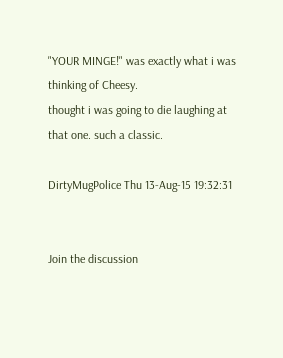"YOUR MINGE!" was exactly what i was thinking of Cheesy.
thought i was going to die laughing at that one. such a classic.

DirtyMugPolice Thu 13-Aug-15 19:32:31


Join the discussion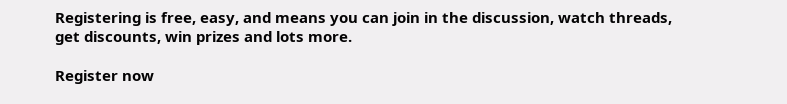Registering is free, easy, and means you can join in the discussion, watch threads, get discounts, win prizes and lots more.

Register now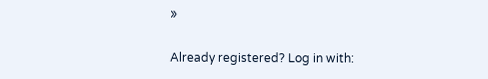»

Already registered? Log in with: